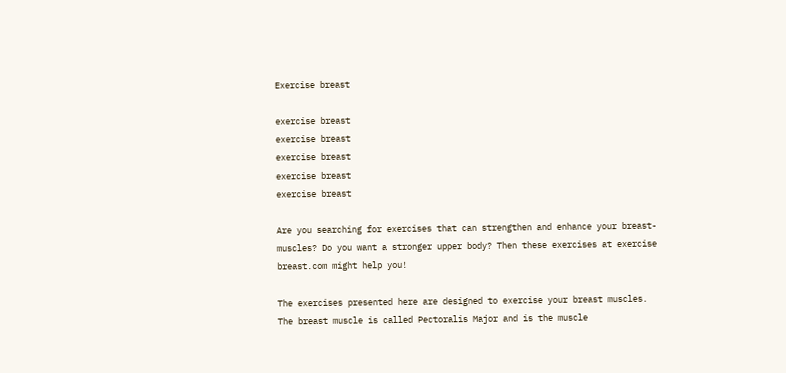Exercise breast

exercise breast
exercise breast
exercise breast
exercise breast
exercise breast

Are you searching for exercises that can strengthen and enhance your breast-muscles? Do you want a stronger upper body? Then these exercises at exercise breast.com might help you!

The exercises presented here are designed to exercise your breast muscles. The breast muscle is called Pectoralis Major and is the muscle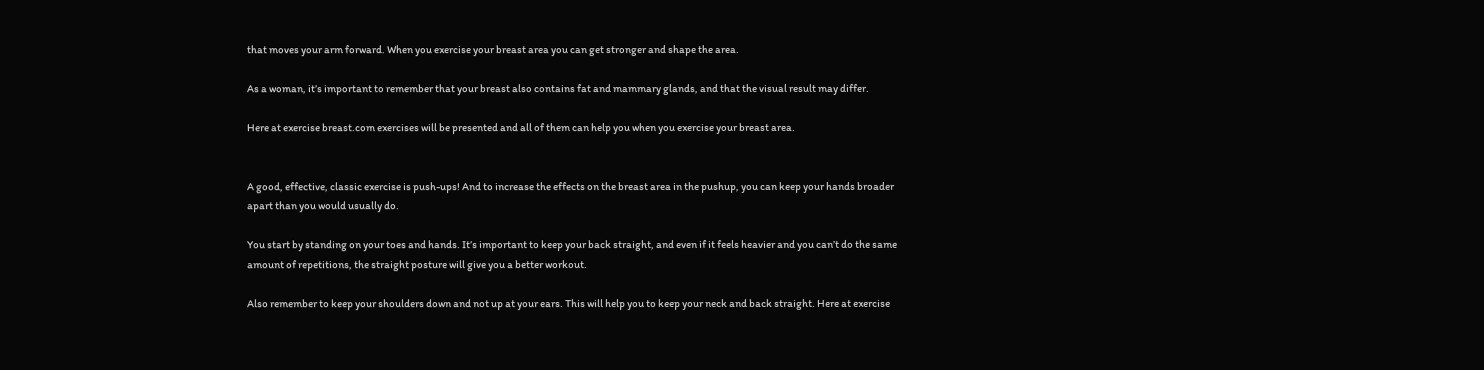that moves your arm forward. When you exercise your breast area you can get stronger and shape the area.

As a woman, it’s important to remember that your breast also contains fat and mammary glands, and that the visual result may differ.

Here at exercise breast.com exercises will be presented and all of them can help you when you exercise your breast area.


A good, effective, classic exercise is push-ups! And to increase the effects on the breast area in the pushup, you can keep your hands broader apart than you would usually do.

You start by standing on your toes and hands. It’s important to keep your back straight, and even if it feels heavier and you can’t do the same amount of repetitions, the straight posture will give you a better workout.

Also remember to keep your shoulders down and not up at your ears. This will help you to keep your neck and back straight. Here at exercise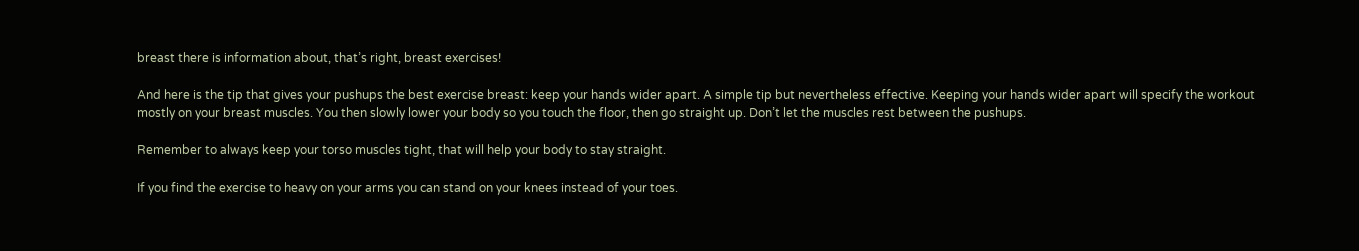breast there is information about, that’s right, breast exercises!

And here is the tip that gives your pushups the best exercise breast: keep your hands wider apart. A simple tip but nevertheless effective. Keeping your hands wider apart will specify the workout mostly on your breast muscles. You then slowly lower your body so you touch the floor, then go straight up. Don’t let the muscles rest between the pushups.

Remember to always keep your torso muscles tight, that will help your body to stay straight.

If you find the exercise to heavy on your arms you can stand on your knees instead of your toes.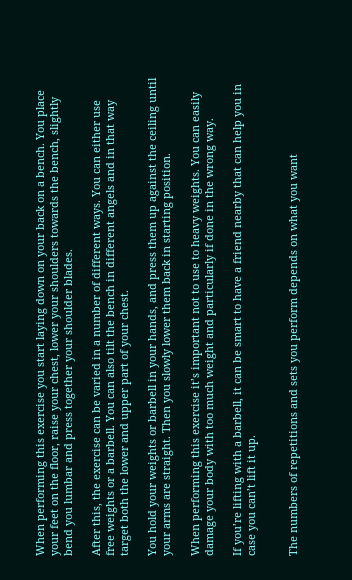When performing this exercise you start laying down on your back on a bench. You place your feet on the floor, raise your chest, lower your shoulders towards the bench, slightly bend you lumbar and press together your shoulder blades.

After this, the exercise can be varied in a number of different ways. You can either use free weights or a barbell. You can also tilt the bench in different angels and in that way target both the lower and upper part of your chest.

You hold your weights or barbell in your hands, and press them up against the ceiling until your arms are straight. Then you slowly lower them back in starting position.

When performing this exercise it’s important not to use to heavy weights. You can easily damage your body with too much weight and particularly if done in the wrong way.

If you’re lifting with a barbell, it can be smart to have a friend nearby that can help you in case you can’t lift it up.


The numbers of repetitions and sets you perform depends on what you want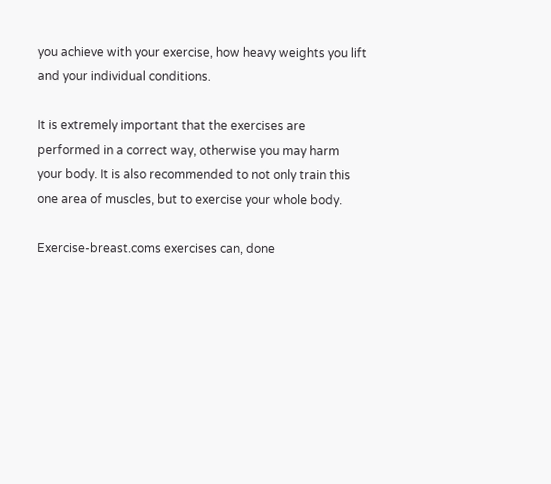you achieve with your exercise, how heavy weights you lift and your individual conditions.

It is extremely important that the exercises are performed in a correct way, otherwise you may harm your body. It is also recommended to not only train this one area of muscles, but to exercise your whole body.

Exercise-breast.coms exercises can, done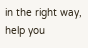in the right way, help you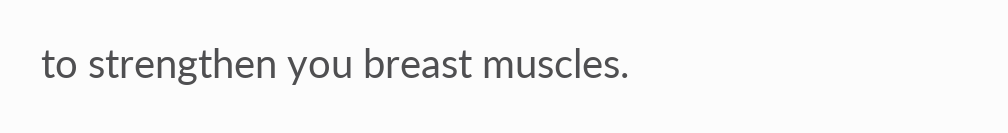to strengthen you breast muscles.